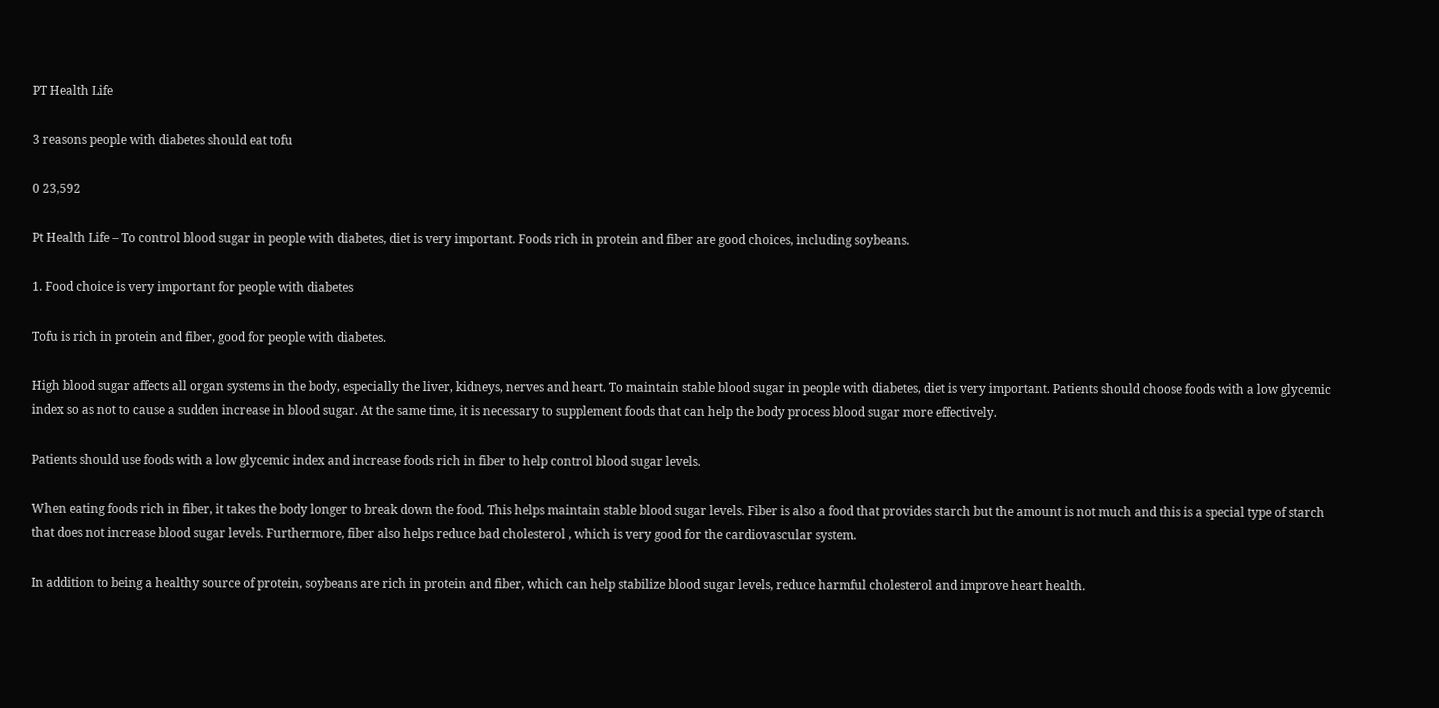PT Health Life

3 reasons people with diabetes should eat tofu

0 23,592

Pt Health Life – To control blood sugar in people with diabetes, diet is very important. Foods rich in protein and fiber are good choices, including soybeans.

1. Food choice is very important for people with diabetes

Tofu is rich in protein and fiber, good for people with diabetes.

High blood sugar affects all organ systems in the body, especially the liver, kidneys, nerves and heart. To maintain stable blood sugar in people with diabetes, diet is very important. Patients should choose foods with a low glycemic index so as not to cause a sudden increase in blood sugar. At the same time, it is necessary to supplement foods that can help the body process blood sugar more effectively.

Patients should use foods with a low glycemic index and increase foods rich in fiber to help control blood sugar levels.

When eating foods rich in fiber, it takes the body longer to break down the food. This helps maintain stable blood sugar levels. Fiber is also a food that provides starch but the amount is not much and this is a special type of starch that does not increase blood sugar levels. Furthermore, fiber also helps reduce bad cholesterol , which is very good for the cardiovascular system.

In addition to being a healthy source of protein, soybeans are rich in protein and fiber, which can help stabilize blood sugar levels, reduce harmful cholesterol and improve heart health.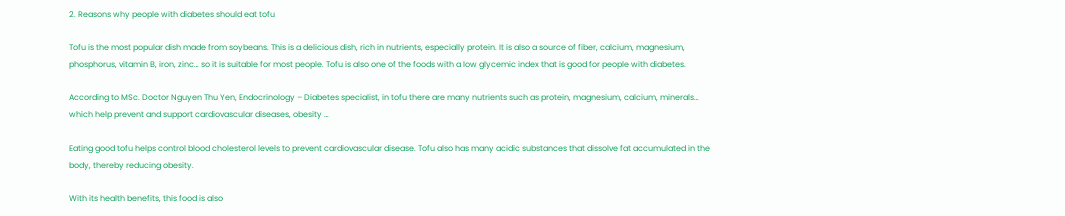2. Reasons why people with diabetes should eat tofu

Tofu is the most popular dish made from soybeans. This is a delicious dish, rich in nutrients, especially protein. It is also a source of fiber, calcium, magnesium, phosphorus, vitamin B, iron, zinc… so it is suitable for most people. Tofu is also one of the foods with a low glycemic index that is good for people with diabetes.

According to MSc. Doctor Nguyen Thu Yen, Endocrinology – Diabetes specialist, in tofu there are many nutrients such as protein, magnesium, calcium, minerals… which help prevent and support cardiovascular diseases, obesity …

Eating good tofu helps control blood cholesterol levels to prevent cardiovascular disease. Tofu also has many acidic substances that dissolve fat accumulated in the body, thereby reducing obesity.

With its health benefits, this food is also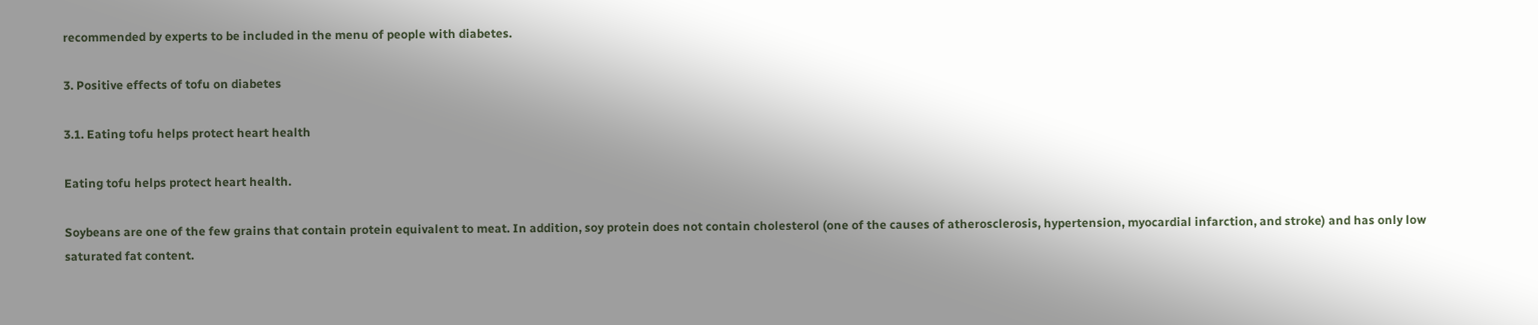recommended by experts to be included in the menu of people with diabetes.

3. Positive effects of tofu on diabetes

3.1. Eating tofu helps protect heart health

Eating tofu helps protect heart health.

Soybeans are one of the few grains that contain protein equivalent to meat. In addition, soy protein does not contain cholesterol (one of the causes of atherosclerosis, hypertension, myocardial infarction, and stroke) and has only low saturated fat content.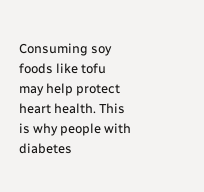Consuming soy foods like tofu may help protect heart health. This is why people with diabetes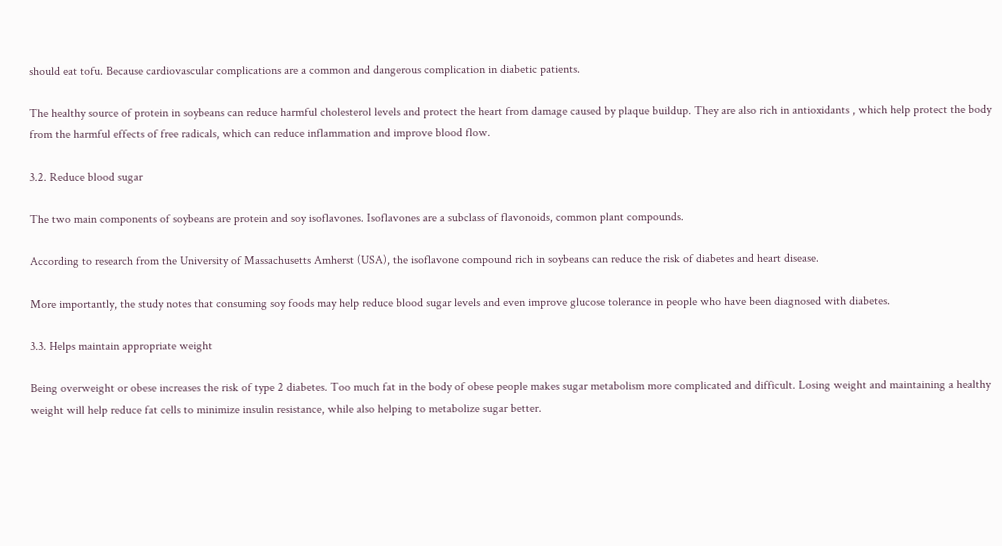should eat tofu. Because cardiovascular complications are a common and dangerous complication in diabetic patients.

The healthy source of protein in soybeans can reduce harmful cholesterol levels and protect the heart from damage caused by plaque buildup. They are also rich in antioxidants , which help protect the body from the harmful effects of free radicals, which can reduce inflammation and improve blood flow.

3.2. Reduce blood sugar

The two main components of soybeans are protein and soy isoflavones. Isoflavones are a subclass of flavonoids, common plant compounds.

According to research from the University of Massachusetts Amherst (USA), the isoflavone compound rich in soybeans can reduce the risk of diabetes and heart disease.

More importantly, the study notes that consuming soy foods may help reduce blood sugar levels and even improve glucose tolerance in people who have been diagnosed with diabetes.

3.3. Helps maintain appropriate weight

Being overweight or obese increases the risk of type 2 diabetes. Too much fat in the body of obese people makes sugar metabolism more complicated and difficult. Losing weight and maintaining a healthy weight will help reduce fat cells to minimize insulin resistance, while also helping to metabolize sugar better.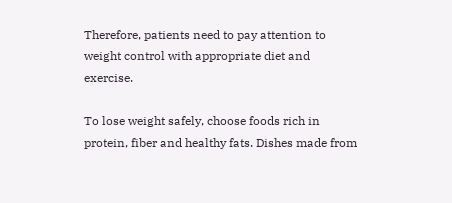Therefore, patients need to pay attention to weight control with appropriate diet and exercise.

To lose weight safely, choose foods rich in protein, fiber and healthy fats. Dishes made from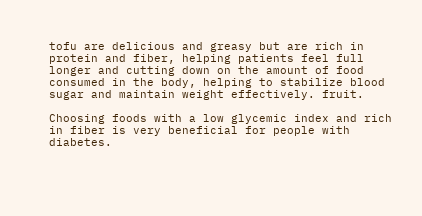tofu are delicious and greasy but are rich in protein and fiber, helping patients feel full longer and cutting down on the amount of food consumed in the body, helping to stabilize blood sugar and maintain weight effectively. fruit.

Choosing foods with a low glycemic index and rich in fiber is very beneficial for people with diabetes.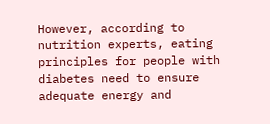However, according to nutrition experts, eating principles for people with diabetes need to ensure adequate energy and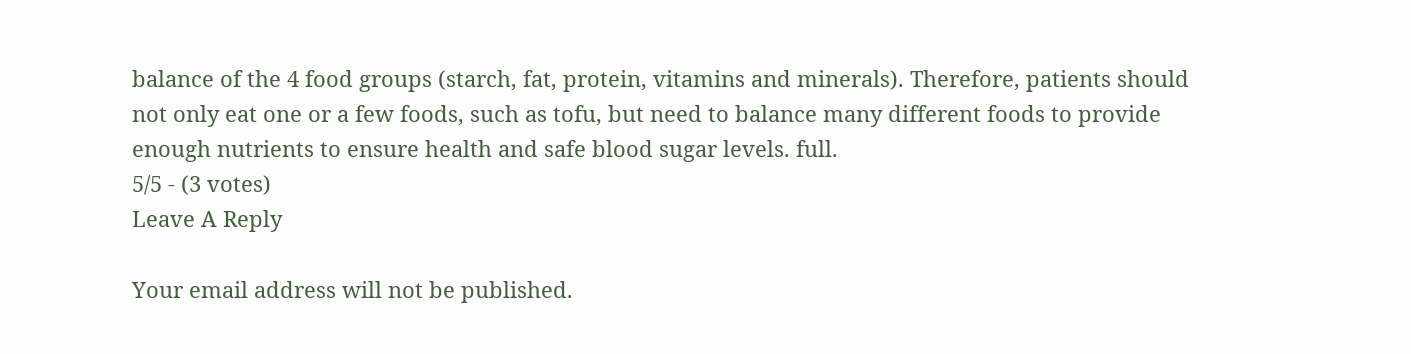balance of the 4 food groups (starch, fat, protein, vitamins and minerals). Therefore, patients should not only eat one or a few foods, such as tofu, but need to balance many different foods to provide enough nutrients to ensure health and safe blood sugar levels. full.
5/5 - (3 votes)
Leave A Reply

Your email address will not be published.